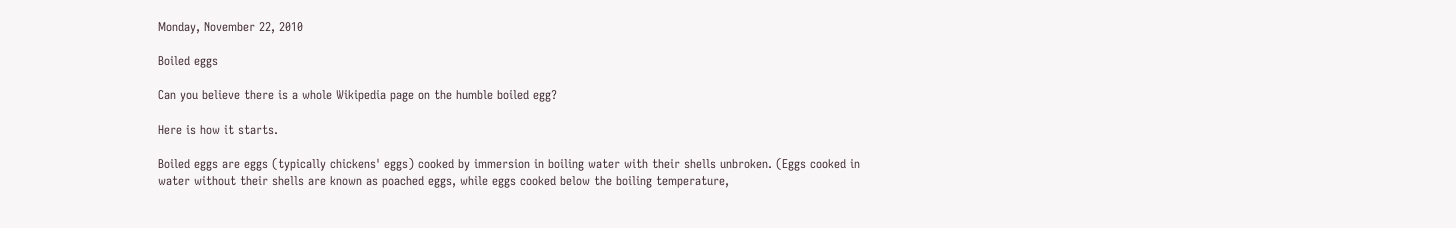Monday, November 22, 2010

Boiled eggs

Can you believe there is a whole Wikipedia page on the humble boiled egg?

Here is how it starts.

Boiled eggs are eggs (typically chickens' eggs) cooked by immersion in boiling water with their shells unbroken. (Eggs cooked in water without their shells are known as poached eggs, while eggs cooked below the boiling temperature,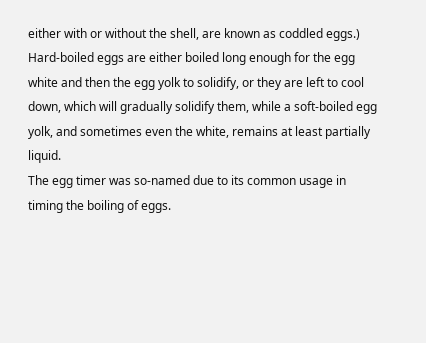either with or without the shell, are known as coddled eggs.) Hard-boiled eggs are either boiled long enough for the egg white and then the egg yolk to solidify, or they are left to cool down, which will gradually solidify them, while a soft-boiled egg yolk, and sometimes even the white, remains at least partially liquid.
The egg timer was so-named due to its common usage in timing the boiling of eggs.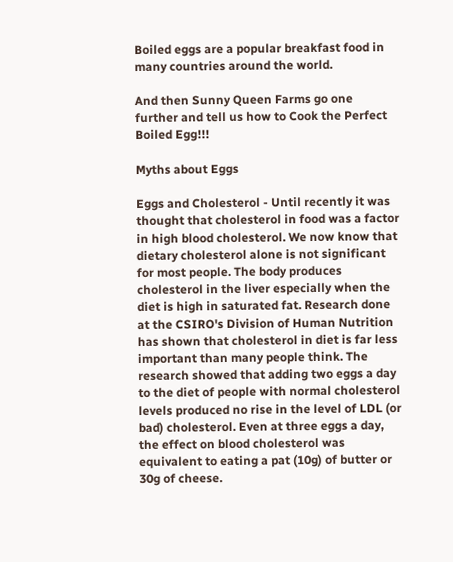Boiled eggs are a popular breakfast food in many countries around the world.

And then Sunny Queen Farms go one further and tell us how to Cook the Perfect Boiled Egg!!!

Myths about Eggs

Eggs and Cholesterol - Until recently it was thought that cholesterol in food was a factor in high blood cholesterol. We now know that dietary cholesterol alone is not significant for most people. The body produces cholesterol in the liver especially when the diet is high in saturated fat. Research done at the CSIRO's Division of Human Nutrition has shown that cholesterol in diet is far less important than many people think. The research showed that adding two eggs a day to the diet of people with normal cholesterol levels produced no rise in the level of LDL (or bad) cholesterol. Even at three eggs a day, the effect on blood cholesterol was equivalent to eating a pat (10g) of butter or 30g of cheese.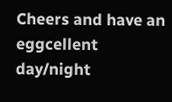Cheers and have an eggcellent  day/night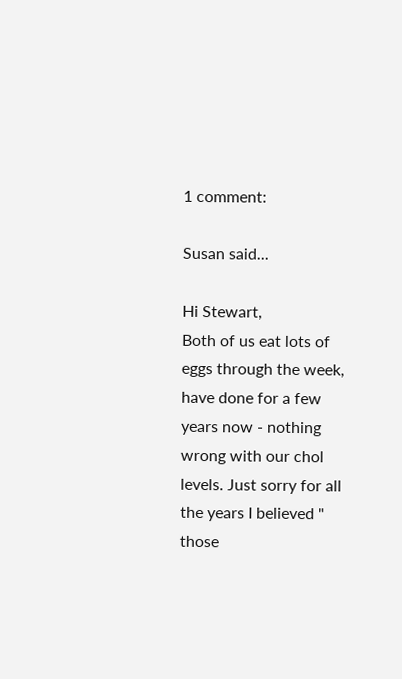1 comment:

Susan said...

Hi Stewart,
Both of us eat lots of eggs through the week, have done for a few years now - nothing wrong with our chol levels. Just sorry for all the years I believed " those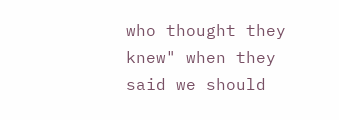who thought they knew" when they said we should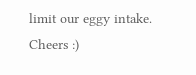limit our eggy intake.
Cheers :)